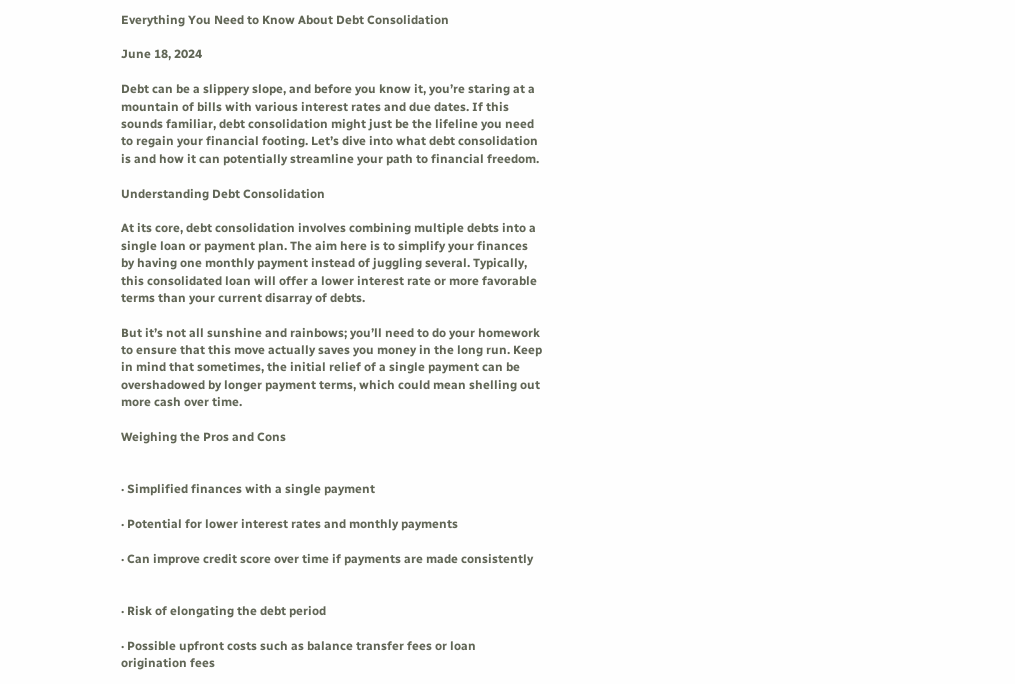Everything You Need to Know About Debt Consolidation

June 18, 2024

Debt can be a slippery slope, and before you know it, you’re staring at a mountain of bills with various interest rates and due dates. If this sounds familiar, debt consolidation might just be the lifeline you need to regain your financial footing. Let’s dive into what debt consolidation is and how it can potentially streamline your path to financial freedom.

Understanding Debt Consolidation

At its core, debt consolidation involves combining multiple debts into a single loan or payment plan. The aim here is to simplify your finances by having one monthly payment instead of juggling several. Typically, this consolidated loan will offer a lower interest rate or more favorable terms than your current disarray of debts.

But it’s not all sunshine and rainbows; you’ll need to do your homework to ensure that this move actually saves you money in the long run. Keep in mind that sometimes, the initial relief of a single payment can be overshadowed by longer payment terms, which could mean shelling out more cash over time.

Weighing the Pros and Cons


· Simplified finances with a single payment

· Potential for lower interest rates and monthly payments

· Can improve credit score over time if payments are made consistently


· Risk of elongating the debt period

· Possible upfront costs such as balance transfer fees or loan origination fees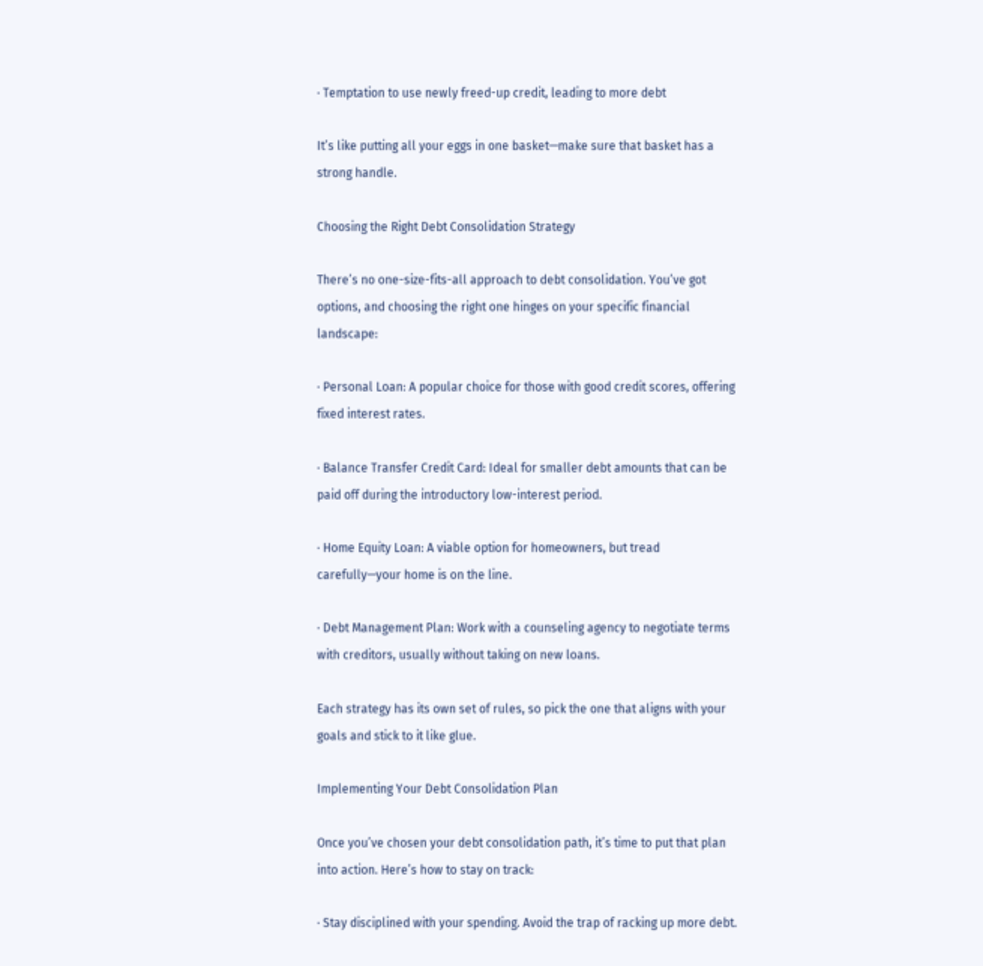· Temptation to use newly freed-up credit, leading to more debt

It’s like putting all your eggs in one basket—make sure that basket has a strong handle.

Choosing the Right Debt Consolidation Strategy

There’s no one-size-fits-all approach to debt consolidation. You’ve got options, and choosing the right one hinges on your specific financial landscape:

· Personal Loan: A popular choice for those with good credit scores, offering fixed interest rates.

· Balance Transfer Credit Card: Ideal for smaller debt amounts that can be paid off during the introductory low-interest period.

· Home Equity Loan: A viable option for homeowners, but tread carefully—your home is on the line.

· Debt Management Plan: Work with a counseling agency to negotiate terms with creditors, usually without taking on new loans.

Each strategy has its own set of rules, so pick the one that aligns with your goals and stick to it like glue.

Implementing Your Debt Consolidation Plan

Once you’ve chosen your debt consolidation path, it’s time to put that plan into action. Here’s how to stay on track:

· Stay disciplined with your spending. Avoid the trap of racking up more debt.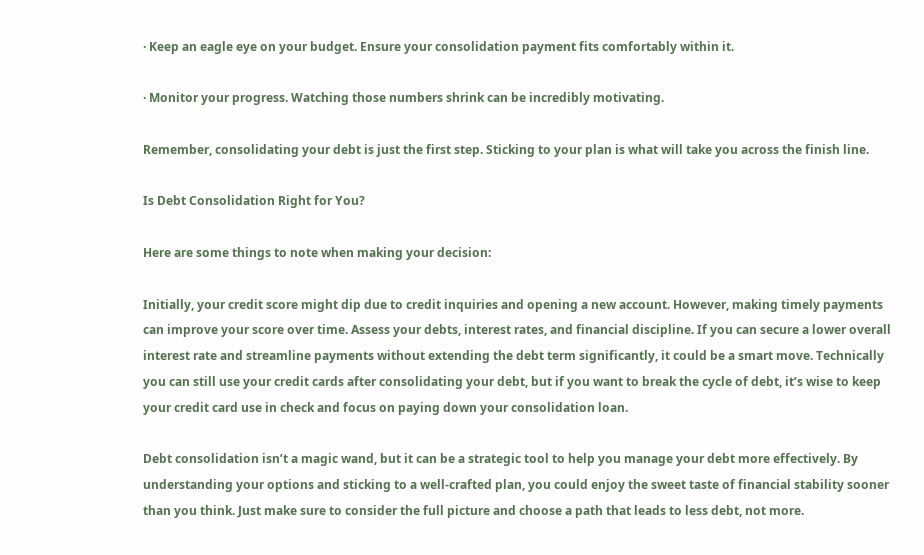· Keep an eagle eye on your budget. Ensure your consolidation payment fits comfortably within it.

· Monitor your progress. Watching those numbers shrink can be incredibly motivating.

Remember, consolidating your debt is just the first step. Sticking to your plan is what will take you across the finish line.

Is Debt Consolidation Right for You?

Here are some things to note when making your decision:

Initially, your credit score might dip due to credit inquiries and opening a new account. However, making timely payments can improve your score over time. Assess your debts, interest rates, and financial discipline. If you can secure a lower overall interest rate and streamline payments without extending the debt term significantly, it could be a smart move. Technically you can still use your credit cards after consolidating your debt, but if you want to break the cycle of debt, it’s wise to keep your credit card use in check and focus on paying down your consolidation loan.

Debt consolidation isn’t a magic wand, but it can be a strategic tool to help you manage your debt more effectively. By understanding your options and sticking to a well-crafted plan, you could enjoy the sweet taste of financial stability sooner than you think. Just make sure to consider the full picture and choose a path that leads to less debt, not more.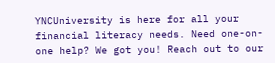YNCUniversity is here for all your financial literacy needs. Need one-on-one help? We got you! Reach out to our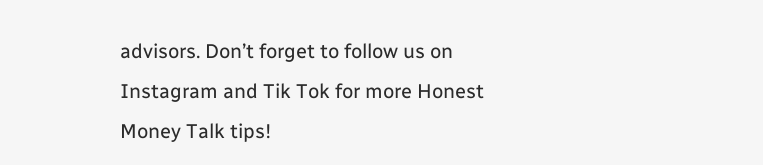advisors. Don’t forget to follow us on Instagram and Tik Tok for more Honest Money Talk tips!